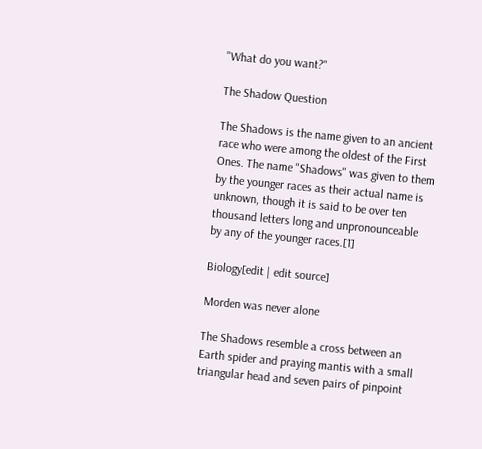"What do you want?"

The Shadow Question

The Shadows is the name given to an ancient race who were among the oldest of the First Ones. The name "Shadows" was given to them by the younger races as their actual name is unknown, though it is said to be over ten thousand letters long and unpronounceable by any of the younger races.[1]

Biology[edit | edit source]

Morden was never alone

The Shadows resemble a cross between an Earth spider and praying mantis with a small triangular head and seven pairs of pinpoint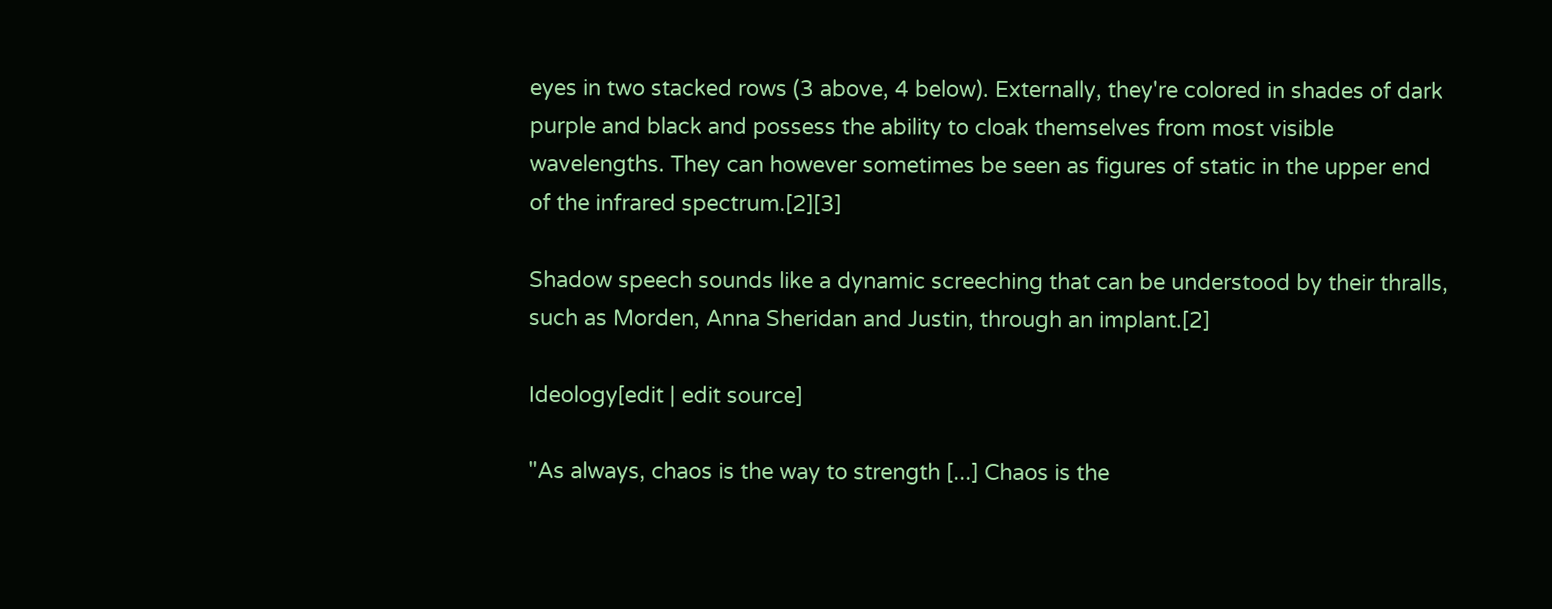eyes in two stacked rows (3 above, 4 below). Externally, they're colored in shades of dark purple and black and possess the ability to cloak themselves from most visible wavelengths. They can however sometimes be seen as figures of static in the upper end of the infrared spectrum.[2][3]

Shadow speech sounds like a dynamic screeching that can be understood by their thralls, such as Morden, Anna Sheridan and Justin, through an implant.[2]

Ideology[edit | edit source]

"As always, chaos is the way to strength [...] Chaos is the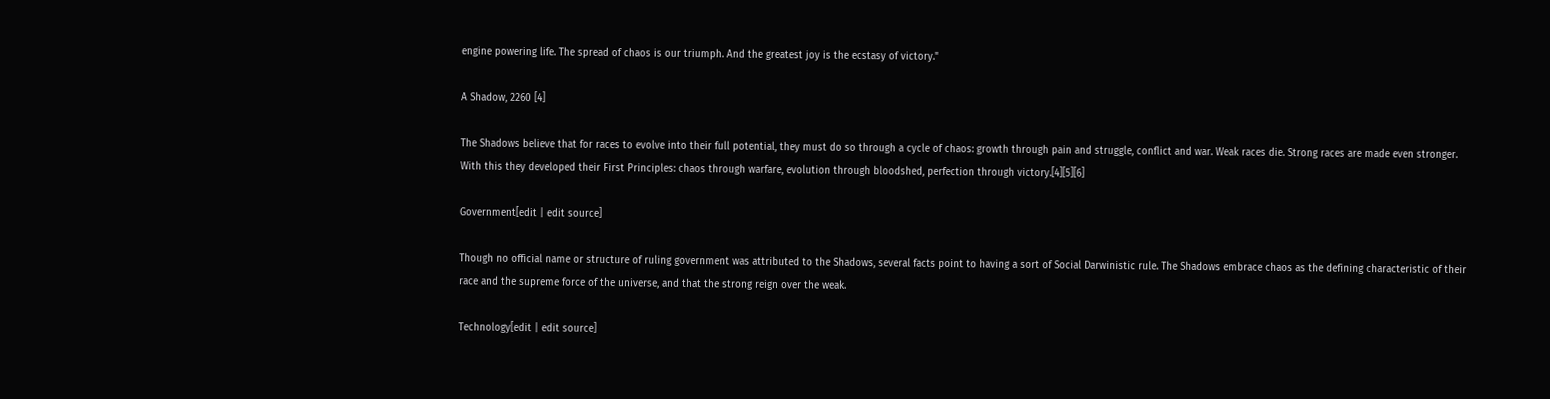engine powering life. The spread of chaos is our triumph. And the greatest joy is the ecstasy of victory."

A Shadow, 2260 [4]

The Shadows believe that for races to evolve into their full potential, they must do so through a cycle of chaos: growth through pain and struggle, conflict and war. Weak races die. Strong races are made even stronger. With this they developed their First Principles: chaos through warfare, evolution through bloodshed, perfection through victory.[4][5][6]

Government[edit | edit source]

Though no official name or structure of ruling government was attributed to the Shadows, several facts point to having a sort of Social Darwinistic rule. The Shadows embrace chaos as the defining characteristic of their race and the supreme force of the universe, and that the strong reign over the weak.

Technology[edit | edit source]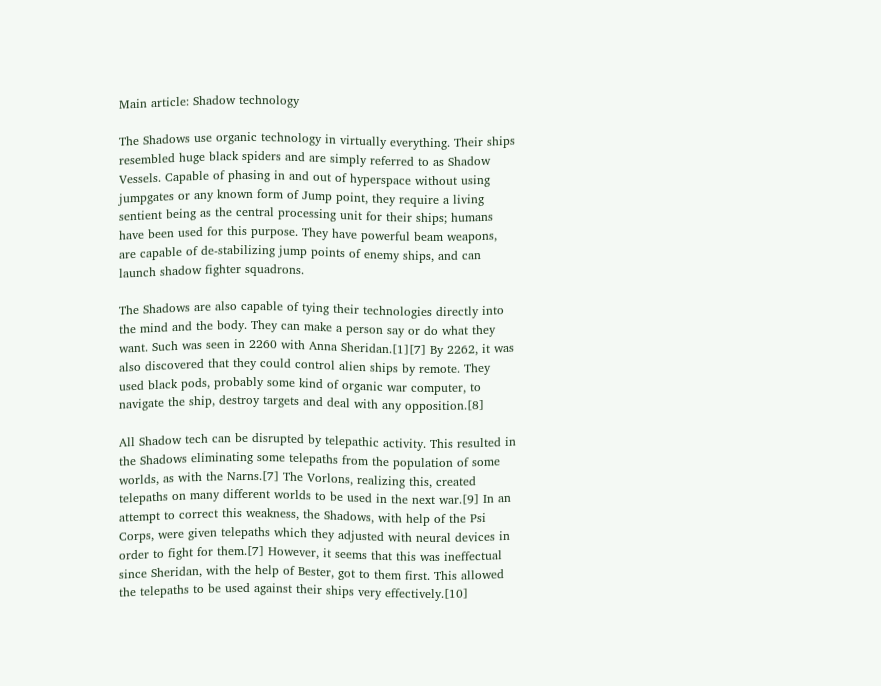Main article: Shadow technology

The Shadows use organic technology in virtually everything. Their ships resembled huge black spiders and are simply referred to as Shadow Vessels. Capable of phasing in and out of hyperspace without using jumpgates or any known form of Jump point, they require a living sentient being as the central processing unit for their ships; humans have been used for this purpose. They have powerful beam weapons, are capable of de-stabilizing jump points of enemy ships, and can launch shadow fighter squadrons.

The Shadows are also capable of tying their technologies directly into the mind and the body. They can make a person say or do what they want. Such was seen in 2260 with Anna Sheridan.[1][7] By 2262, it was also discovered that they could control alien ships by remote. They used black pods, probably some kind of organic war computer, to navigate the ship, destroy targets and deal with any opposition.[8]

All Shadow tech can be disrupted by telepathic activity. This resulted in the Shadows eliminating some telepaths from the population of some worlds, as with the Narns.[7] The Vorlons, realizing this, created telepaths on many different worlds to be used in the next war.[9] In an attempt to correct this weakness, the Shadows, with help of the Psi Corps, were given telepaths which they adjusted with neural devices in order to fight for them.[7] However, it seems that this was ineffectual since Sheridan, with the help of Bester, got to them first. This allowed the telepaths to be used against their ships very effectively.[10]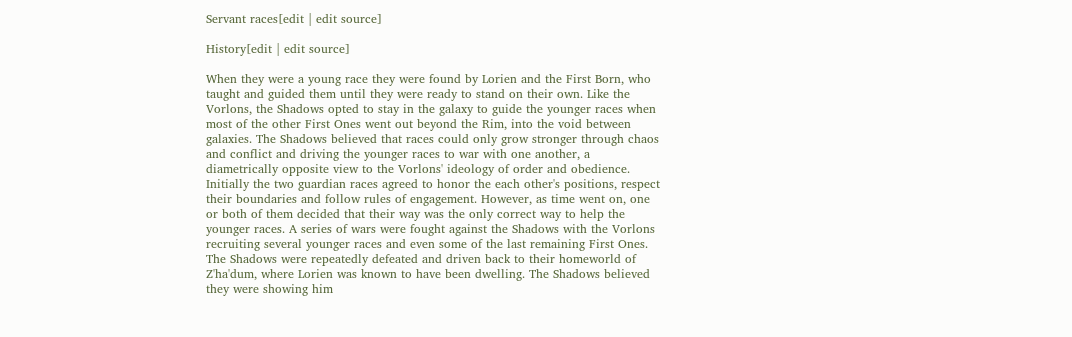Servant races[edit | edit source]

History[edit | edit source]

When they were a young race they were found by Lorien and the First Born, who taught and guided them until they were ready to stand on their own. Like the Vorlons, the Shadows opted to stay in the galaxy to guide the younger races when most of the other First Ones went out beyond the Rim, into the void between galaxies. The Shadows believed that races could only grow stronger through chaos and conflict and driving the younger races to war with one another, a diametrically opposite view to the Vorlons' ideology of order and obedience. Initially the two guardian races agreed to honor the each other's positions, respect their boundaries and follow rules of engagement. However, as time went on, one or both of them decided that their way was the only correct way to help the younger races. A series of wars were fought against the Shadows with the Vorlons recruiting several younger races and even some of the last remaining First Ones. The Shadows were repeatedly defeated and driven back to their homeworld of Z'ha'dum, where Lorien was known to have been dwelling. The Shadows believed they were showing him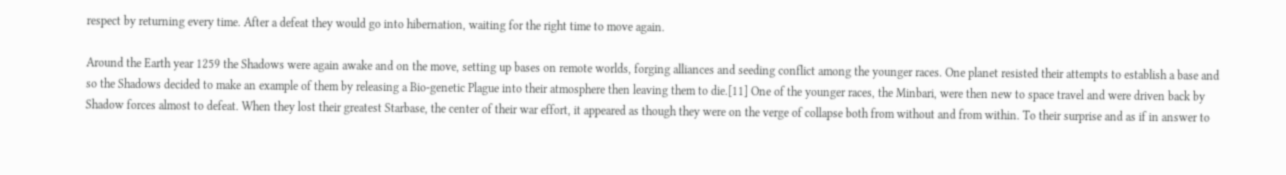respect by returning every time. After a defeat they would go into hibernation, waiting for the right time to move again.

Around the Earth year 1259 the Shadows were again awake and on the move, setting up bases on remote worlds, forging alliances and seeding conflict among the younger races. One planet resisted their attempts to establish a base and so the Shadows decided to make an example of them by releasing a Bio-genetic Plague into their atmosphere then leaving them to die.[11] One of the younger races, the Minbari, were then new to space travel and were driven back by Shadow forces almost to defeat. When they lost their greatest Starbase, the center of their war effort, it appeared as though they were on the verge of collapse both from without and from within. To their surprise and as if in answer to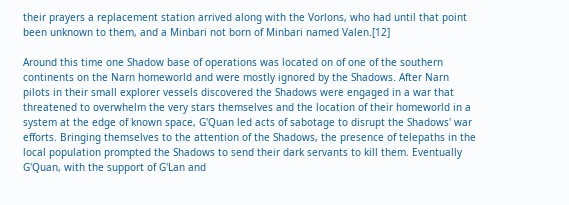their prayers a replacement station arrived along with the Vorlons, who had until that point been unknown to them, and a Minbari not born of Minbari named Valen.[12]

Around this time one Shadow base of operations was located on of one of the southern continents on the Narn homeworld and were mostly ignored by the Shadows. After Narn pilots in their small explorer vessels discovered the Shadows were engaged in a war that threatened to overwhelm the very stars themselves and the location of their homeworld in a system at the edge of known space, G'Quan led acts of sabotage to disrupt the Shadows' war efforts. Bringing themselves to the attention of the Shadows, the presence of telepaths in the local population prompted the Shadows to send their dark servants to kill them. Eventually G'Quan, with the support of G'Lan and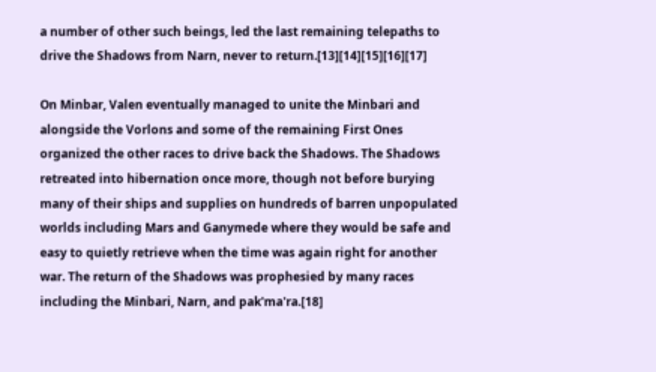a number of other such beings, led the last remaining telepaths to drive the Shadows from Narn, never to return.[13][14][15][16][17]

On Minbar, Valen eventually managed to unite the Minbari and alongside the Vorlons and some of the remaining First Ones organized the other races to drive back the Shadows. The Shadows retreated into hibernation once more, though not before burying many of their ships and supplies on hundreds of barren unpopulated worlds including Mars and Ganymede where they would be safe and easy to quietly retrieve when the time was again right for another war. The return of the Shadows was prophesied by many races including the Minbari, Narn, and pak'ma'ra.[18]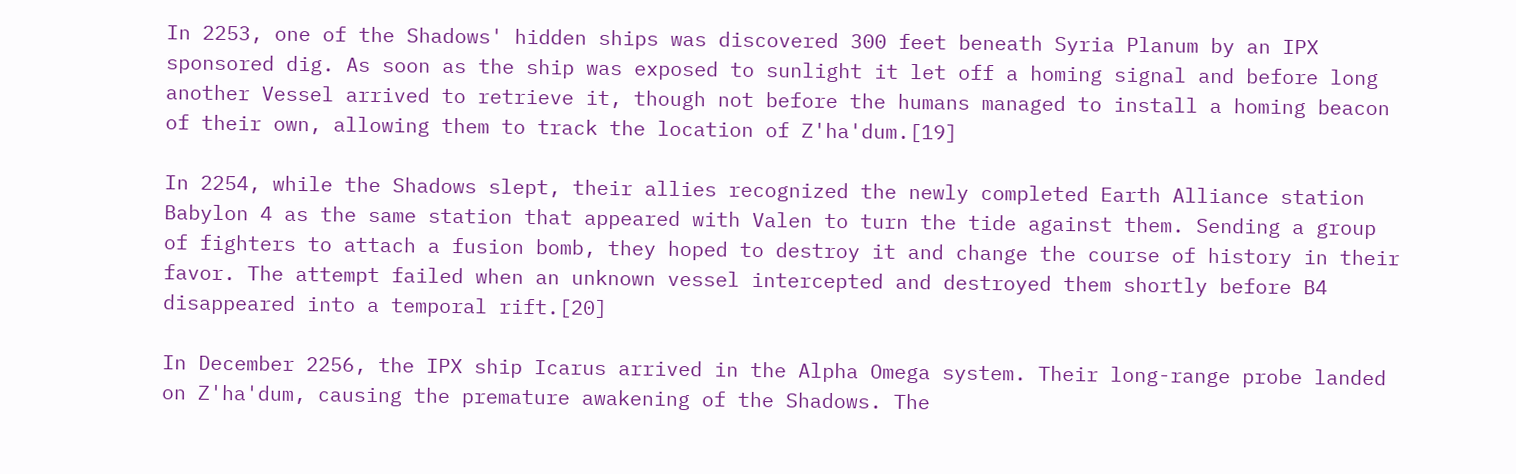In 2253, one of the Shadows' hidden ships was discovered 300 feet beneath Syria Planum by an IPX sponsored dig. As soon as the ship was exposed to sunlight it let off a homing signal and before long another Vessel arrived to retrieve it, though not before the humans managed to install a homing beacon of their own, allowing them to track the location of Z'ha'dum.[19]

In 2254, while the Shadows slept, their allies recognized the newly completed Earth Alliance station Babylon 4 as the same station that appeared with Valen to turn the tide against them. Sending a group of fighters to attach a fusion bomb, they hoped to destroy it and change the course of history in their favor. The attempt failed when an unknown vessel intercepted and destroyed them shortly before B4 disappeared into a temporal rift.[20]

In December 2256, the IPX ship Icarus arrived in the Alpha Omega system. Their long-range probe landed on Z'ha'dum, causing the premature awakening of the Shadows. The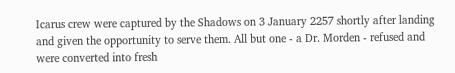Icarus crew were captured by the Shadows on 3 January 2257 shortly after landing and given the opportunity to serve them. All but one - a Dr. Morden - refused and were converted into fresh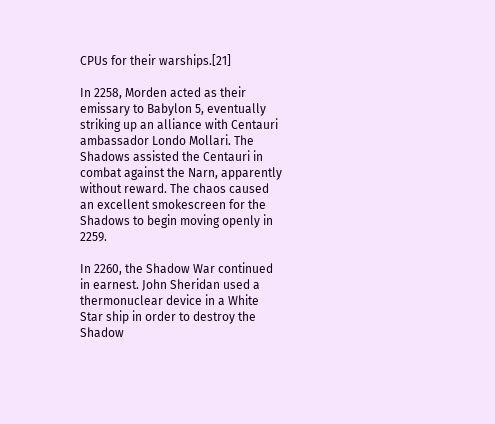CPUs for their warships.[21]

In 2258, Morden acted as their emissary to Babylon 5, eventually striking up an alliance with Centauri ambassador Londo Mollari. The Shadows assisted the Centauri in combat against the Narn, apparently without reward. The chaos caused an excellent smokescreen for the Shadows to begin moving openly in 2259.

In 2260, the Shadow War continued in earnest. John Sheridan used a thermonuclear device in a White Star ship in order to destroy the Shadow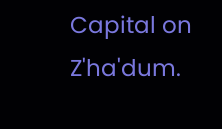Capital on Z'ha'dum.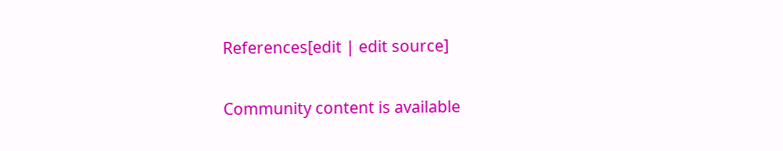References[edit | edit source]

Community content is available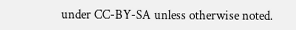under CC-BY-SA unless otherwise noted.